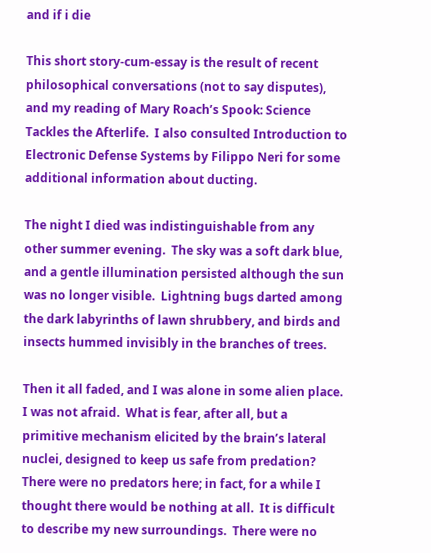and if i die

This short story-cum-essay is the result of recent philosophical conversations (not to say disputes), and my reading of Mary Roach’s Spook: Science Tackles the Afterlife.  I also consulted Introduction to Electronic Defense Systems by Filippo Neri for some additional information about ducting.

The night I died was indistinguishable from any other summer evening.  The sky was a soft dark blue, and a gentle illumination persisted although the sun was no longer visible.  Lightning bugs darted among the dark labyrinths of lawn shrubbery, and birds and insects hummed invisibly in the branches of trees.

Then it all faded, and I was alone in some alien place.  I was not afraid.  What is fear, after all, but a primitive mechanism elicited by the brain’s lateral nuclei, designed to keep us safe from predation?  There were no predators here; in fact, for a while I thought there would be nothing at all.  It is difficult to describe my new surroundings.  There were no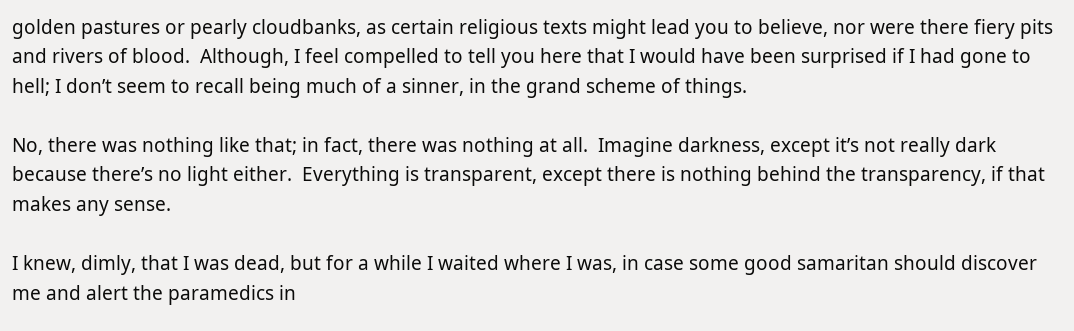golden pastures or pearly cloudbanks, as certain religious texts might lead you to believe, nor were there fiery pits and rivers of blood.  Although, I feel compelled to tell you here that I would have been surprised if I had gone to hell; I don’t seem to recall being much of a sinner, in the grand scheme of things.

No, there was nothing like that; in fact, there was nothing at all.  Imagine darkness, except it’s not really dark because there’s no light either.  Everything is transparent, except there is nothing behind the transparency, if that makes any sense.

I knew, dimly, that I was dead, but for a while I waited where I was, in case some good samaritan should discover me and alert the paramedics in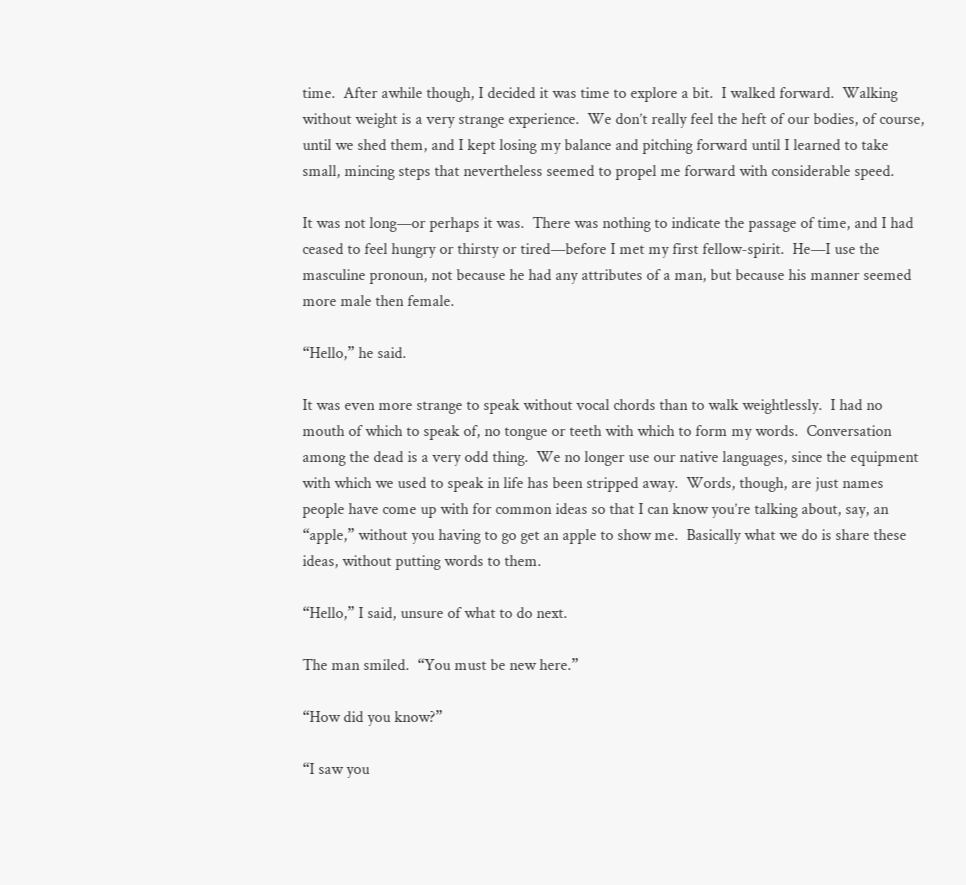time.  After awhile though, I decided it was time to explore a bit.  I walked forward.  Walking without weight is a very strange experience.  We don’t really feel the heft of our bodies, of course, until we shed them, and I kept losing my balance and pitching forward until I learned to take small, mincing steps that nevertheless seemed to propel me forward with considerable speed.

It was not long—or perhaps it was.  There was nothing to indicate the passage of time, and I had ceased to feel hungry or thirsty or tired—before I met my first fellow-spirit.  He—I use the masculine pronoun, not because he had any attributes of a man, but because his manner seemed more male then female.

“Hello,” he said.

It was even more strange to speak without vocal chords than to walk weightlessly.  I had no mouth of which to speak of, no tongue or teeth with which to form my words.  Conversation among the dead is a very odd thing.  We no longer use our native languages, since the equipment with which we used to speak in life has been stripped away.  Words, though, are just names people have come up with for common ideas so that I can know you’re talking about, say, an “apple,” without you having to go get an apple to show me.  Basically what we do is share these ideas, without putting words to them.

“Hello,” I said, unsure of what to do next.

The man smiled.  “You must be new here.”

“How did you know?”

“I saw you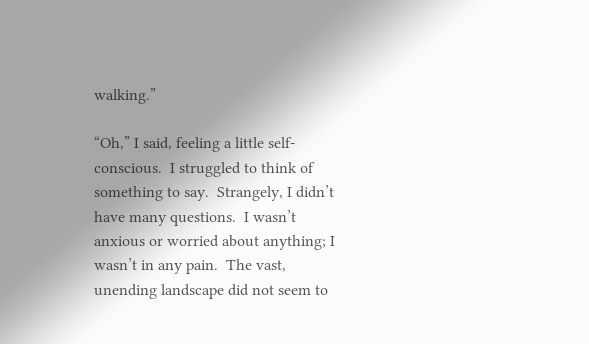walking.”

“Oh,” I said, feeling a little self-conscious.  I struggled to think of something to say.  Strangely, I didn’t have many questions.  I wasn’t anxious or worried about anything; I wasn’t in any pain.  The vast, unending landscape did not seem to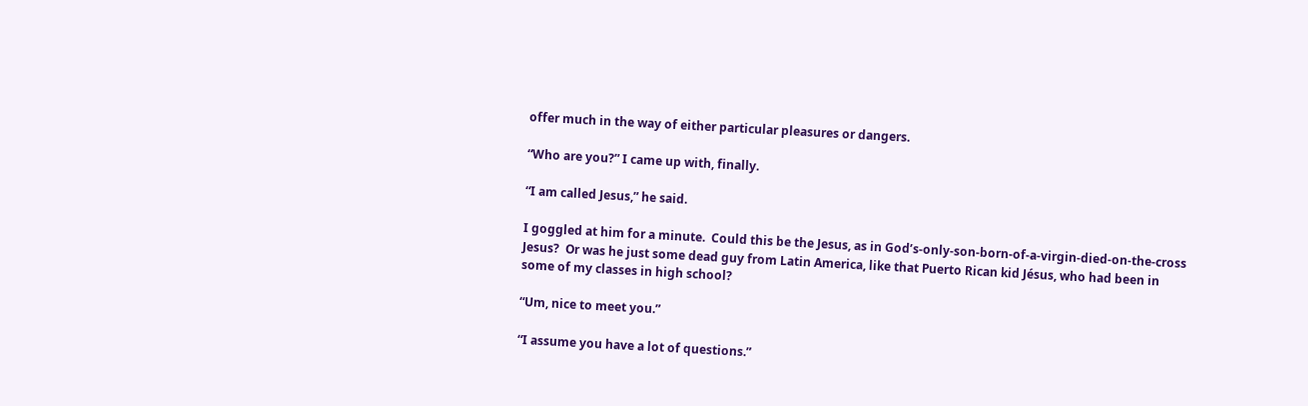offer much in the way of either particular pleasures or dangers.

“Who are you?” I came up with, finally.

“I am called Jesus,” he said.

I goggled at him for a minute.  Could this be the Jesus, as in God’s-only-son-born-of-a-virgin-died-on-the-cross Jesus?  Or was he just some dead guy from Latin America, like that Puerto Rican kid Jésus, who had been in some of my classes in high school?

“Um, nice to meet you.”

“I assume you have a lot of questions.”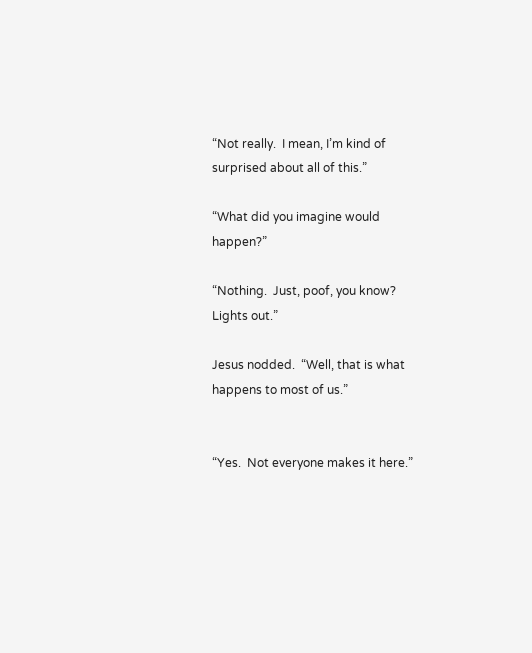“Not really.  I mean, I’m kind of surprised about all of this.”

“What did you imagine would happen?”

“Nothing.  Just, poof, you know?  Lights out.”

Jesus nodded.  “Well, that is what happens to most of us.”


“Yes.  Not everyone makes it here.”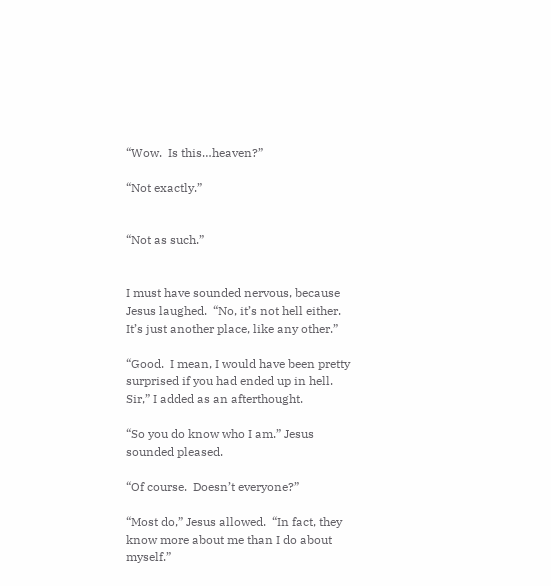“Wow.  Is this…heaven?”

“Not exactly.”


“Not as such.”


I must have sounded nervous, because Jesus laughed.  “No, it’s not hell either.  It’s just another place, like any other.”

“Good.  I mean, I would have been pretty surprised if you had ended up in hell.  Sir,” I added as an afterthought.

“So you do know who I am.” Jesus sounded pleased.

“Of course.  Doesn’t everyone?”

“Most do,” Jesus allowed.  “In fact, they know more about me than I do about myself.”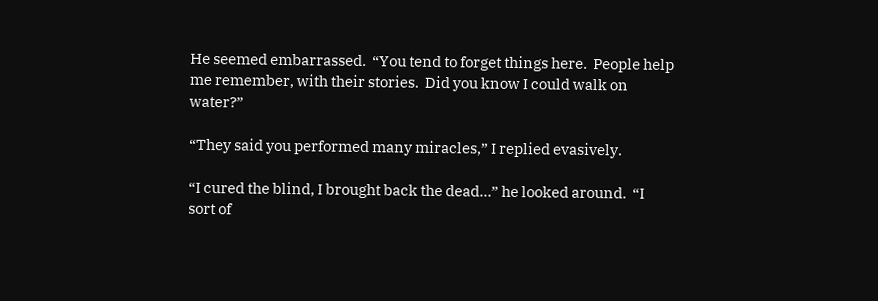He seemed embarrassed.  “You tend to forget things here.  People help me remember, with their stories.  Did you know I could walk on water?”

“They said you performed many miracles,” I replied evasively.

“I cured the blind, I brought back the dead…” he looked around.  “I sort of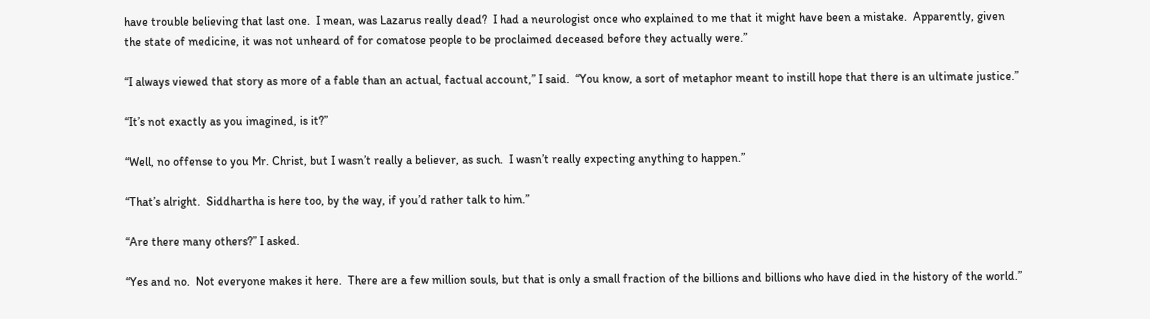have trouble believing that last one.  I mean, was Lazarus really dead?  I had a neurologist once who explained to me that it might have been a mistake.  Apparently, given the state of medicine, it was not unheard of for comatose people to be proclaimed deceased before they actually were.”

“I always viewed that story as more of a fable than an actual, factual account,” I said.  “You know, a sort of metaphor meant to instill hope that there is an ultimate justice.”

“It’s not exactly as you imagined, is it?”

“Well, no offense to you Mr. Christ, but I wasn’t really a believer, as such.  I wasn’t really expecting anything to happen.”

“That’s alright.  Siddhartha is here too, by the way, if you’d rather talk to him.”

“Are there many others?” I asked.

“Yes and no.  Not everyone makes it here.  There are a few million souls, but that is only a small fraction of the billions and billions who have died in the history of the world.”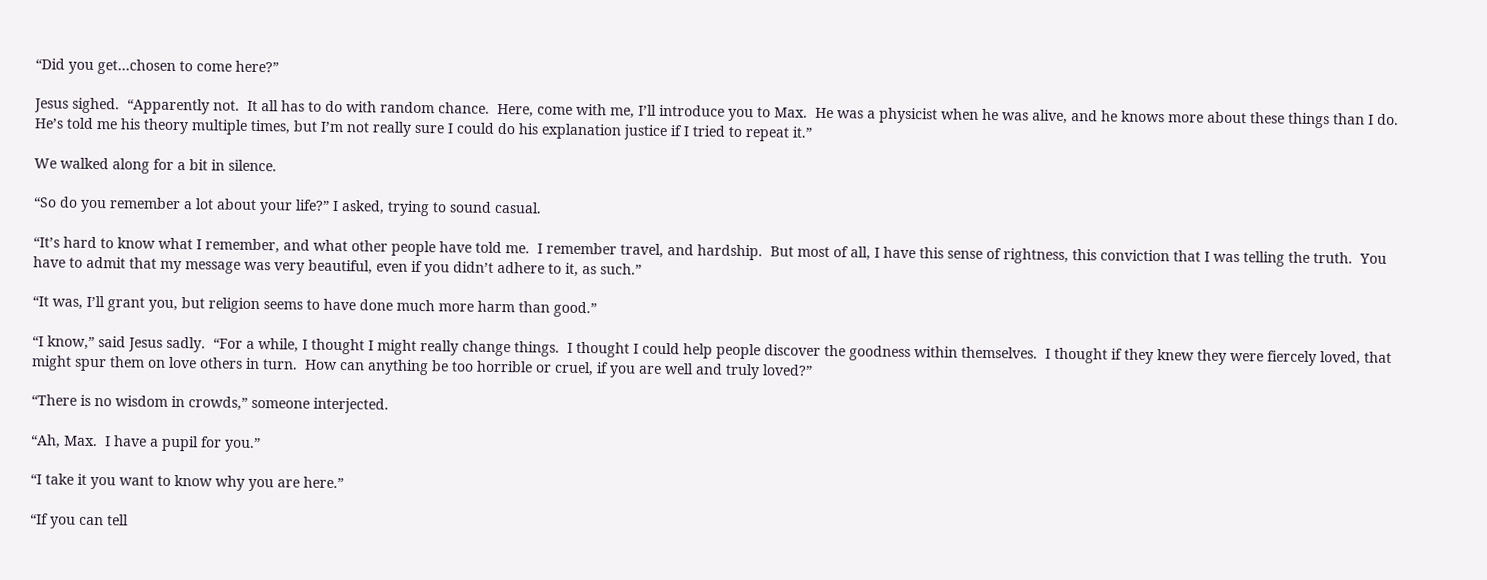“Did you get…chosen to come here?”

Jesus sighed.  “Apparently not.  It all has to do with random chance.  Here, come with me, I’ll introduce you to Max.  He was a physicist when he was alive, and he knows more about these things than I do.  He’s told me his theory multiple times, but I’m not really sure I could do his explanation justice if I tried to repeat it.”

We walked along for a bit in silence.

“So do you remember a lot about your life?” I asked, trying to sound casual.

“It’s hard to know what I remember, and what other people have told me.  I remember travel, and hardship.  But most of all, I have this sense of rightness, this conviction that I was telling the truth.  You have to admit that my message was very beautiful, even if you didn’t adhere to it, as such.”

“It was, I’ll grant you, but religion seems to have done much more harm than good.”

“I know,” said Jesus sadly.  “For a while, I thought I might really change things.  I thought I could help people discover the goodness within themselves.  I thought if they knew they were fiercely loved, that might spur them on love others in turn.  How can anything be too horrible or cruel, if you are well and truly loved?”

“There is no wisdom in crowds,” someone interjected.

“Ah, Max.  I have a pupil for you.”

“I take it you want to know why you are here.”

“If you can tell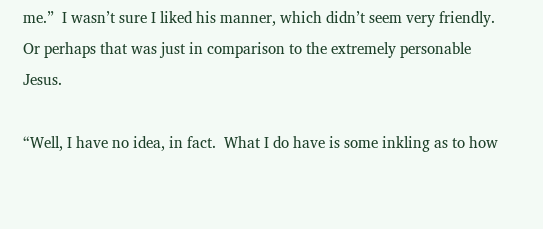me.”  I wasn’t sure I liked his manner, which didn’t seem very friendly.  Or perhaps that was just in comparison to the extremely personable Jesus.

“Well, I have no idea, in fact.  What I do have is some inkling as to how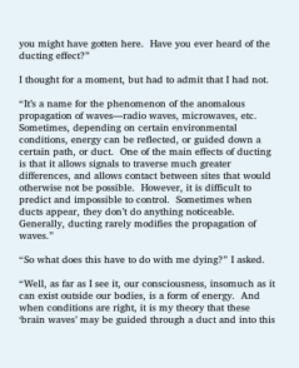you might have gotten here.  Have you ever heard of the ducting effect?”

I thought for a moment, but had to admit that I had not.

“It’s a name for the phenomenon of the anomalous propagation of waves—radio waves, microwaves, etc.  Sometimes, depending on certain environmental conditions, energy can be reflected, or guided down a certain path, or duct.  One of the main effects of ducting is that it allows signals to traverse much greater differences, and allows contact between sites that would otherwise not be possible.  However, it is difficult to predict and impossible to control.  Sometimes when ducts appear, they don’t do anything noticeable.  Generally, ducting rarely modifies the propagation of waves.”

“So what does this have to do with me dying?” I asked.

“Well, as far as I see it, our consciousness, insomuch as it can exist outside our bodies, is a form of energy.  And when conditions are right, it is my theory that these ‘brain waves’ may be guided through a duct and into this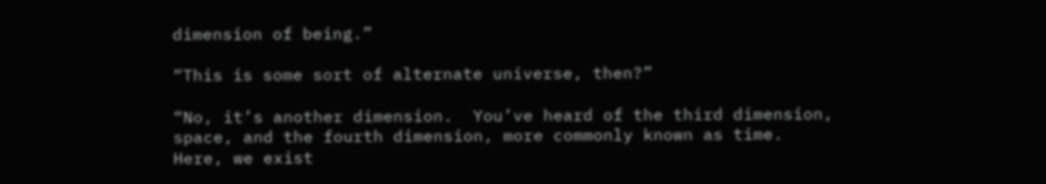dimension of being.”

“This is some sort of alternate universe, then?”

“No, it’s another dimension.  You’ve heard of the third dimension, space, and the fourth dimension, more commonly known as time.  Here, we exist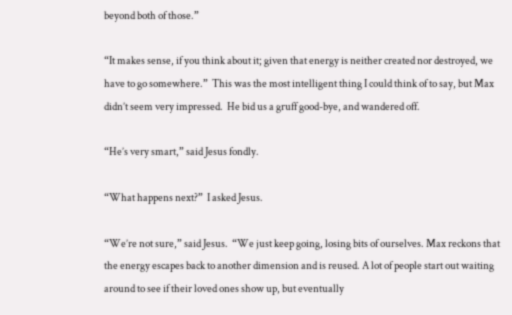beyond both of those.”

“It makes sense, if you think about it; given that energy is neither created nor destroyed, we have to go somewhere.”  This was the most intelligent thing I could think of to say, but Max didn’t seem very impressed.  He bid us a gruff good-bye, and wandered off.

“He’s very smart,” said Jesus fondly.

“What happens next?”  I asked Jesus.

“We’re not sure,” said Jesus.  “We just keep going, losing bits of ourselves. Max reckons that the energy escapes back to another dimension and is reused. A lot of people start out waiting around to see if their loved ones show up, but eventually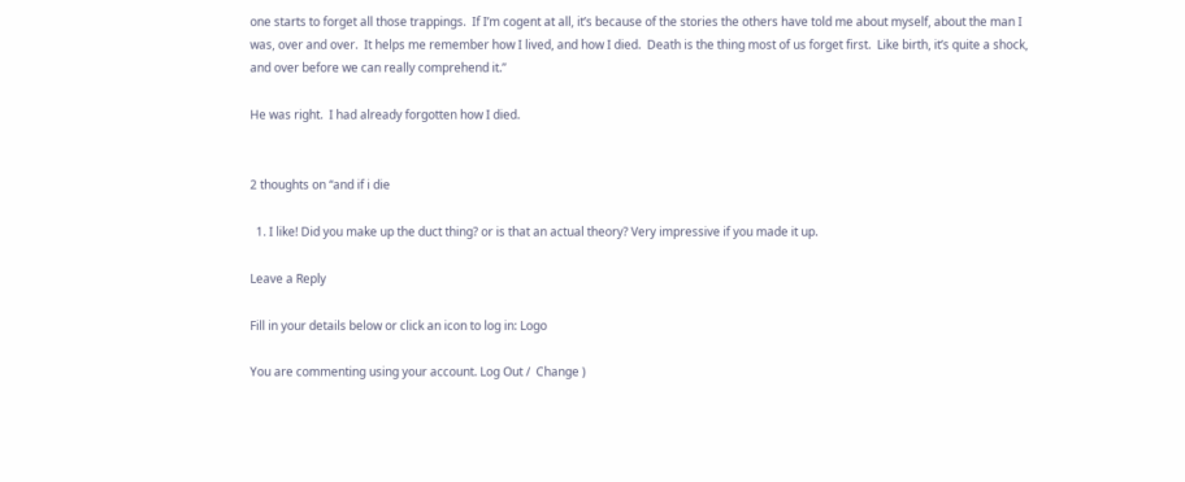one starts to forget all those trappings.  If I’m cogent at all, it’s because of the stories the others have told me about myself, about the man I was, over and over.  It helps me remember how I lived, and how I died.  Death is the thing most of us forget first.  Like birth, it’s quite a shock, and over before we can really comprehend it.”

He was right.  I had already forgotten how I died.


2 thoughts on “and if i die

  1. I like! Did you make up the duct thing? or is that an actual theory? Very impressive if you made it up.

Leave a Reply

Fill in your details below or click an icon to log in: Logo

You are commenting using your account. Log Out /  Change )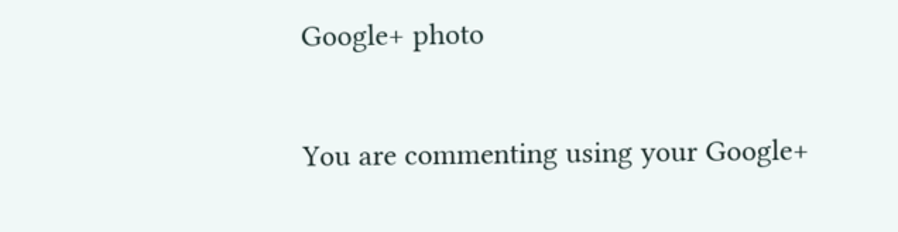Google+ photo

You are commenting using your Google+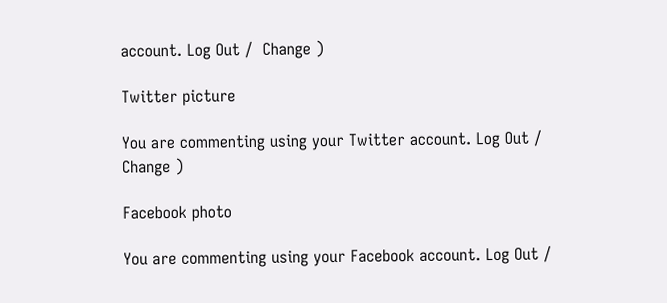account. Log Out /  Change )

Twitter picture

You are commenting using your Twitter account. Log Out /  Change )

Facebook photo

You are commenting using your Facebook account. Log Out /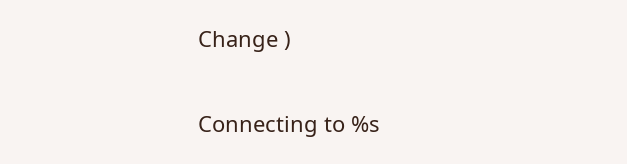Change )


Connecting to %s